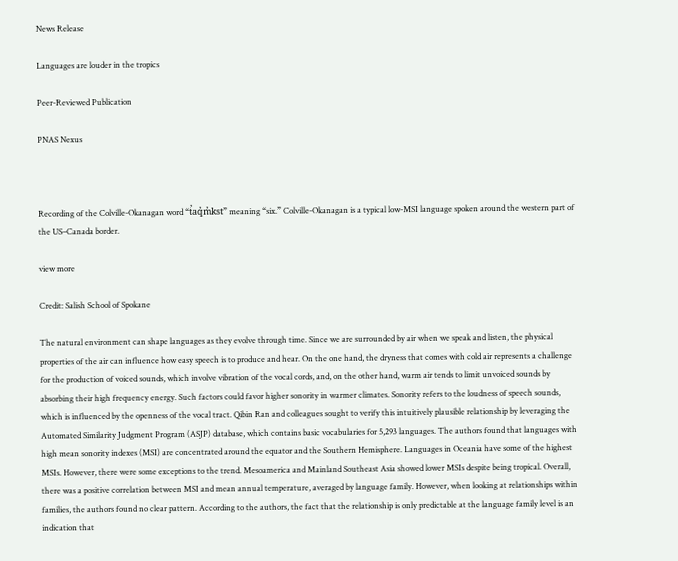News Release

Languages are louder in the tropics

Peer-Reviewed Publication

PNAS Nexus



Recording of the Colville-Okanagan word “t̓aq̓m̓kst” meaning “six.” Colville-Okanagan is a typical low-MSI language spoken around the western part of the US–Canada border.

view more

Credit: Salish School of Spokane

The natural environment can shape languages as they evolve through time. Since we are surrounded by air when we speak and listen, the physical properties of the air can influence how easy speech is to produce and hear. On the one hand, the dryness that comes with cold air represents a challenge for the production of voiced sounds, which involve vibration of the vocal cords, and, on the other hand, warm air tends to limit unvoiced sounds by absorbing their high frequency energy. Such factors could favor higher sonority in warmer climates. Sonority refers to the loudness of speech sounds, which is influenced by the openness of the vocal tract. Qibin Ran and colleagues sought to verify this intuitively plausible relationship by leveraging the Automated Similarity Judgment Program (ASJP) database, which contains basic vocabularies for 5,293 languages. The authors found that languages with high mean sonority indexes (MSI) are concentrated around the equator and the Southern Hemisphere. Languages in Oceania have some of the highest MSIs. However, there were some exceptions to the trend. Mesoamerica and Mainland Southeast Asia showed lower MSIs despite being tropical. Overall, there was a positive correlation between MSI and mean annual temperature, averaged by language family. However, when looking at relationships within families, the authors found no clear pattern. According to the authors, the fact that the relationship is only predictable at the language family level is an indication that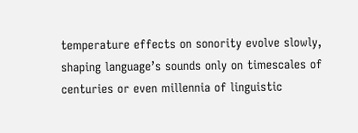temperature effects on sonority evolve slowly, shaping language’s sounds only on timescales of centuries or even millennia of linguistic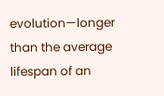evolution—longer than the average lifespan of an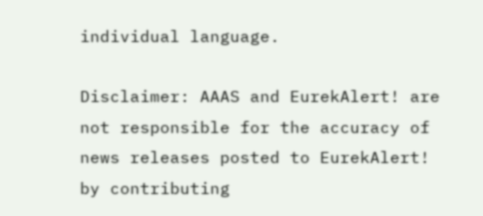individual language.

Disclaimer: AAAS and EurekAlert! are not responsible for the accuracy of news releases posted to EurekAlert! by contributing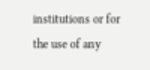institutions or for the use of any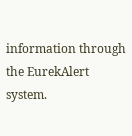information through the EurekAlert system.